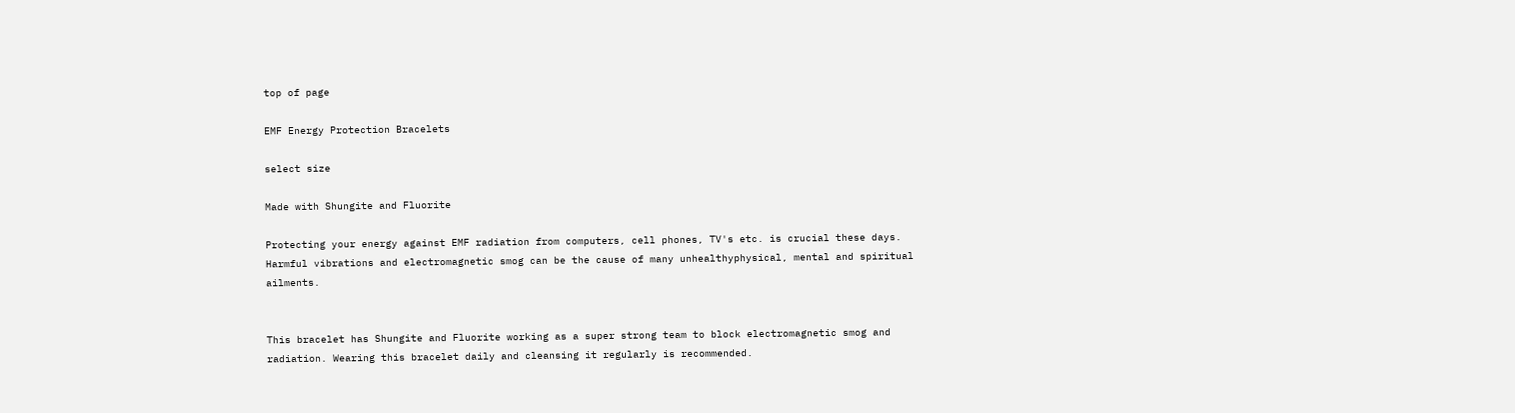top of page

EMF Energy Protection Bracelets

select size

Made with Shungite and Fluorite

Protecting your energy against EMF radiation from computers, cell phones, TV's etc. is crucial these days. Harmful vibrations and electromagnetic smog can be the cause of many unhealthyphysical, mental and spiritual ailments.


This bracelet has Shungite and Fluorite working as a super strong team to block electromagnetic smog and radiation. Wearing this bracelet daily and cleansing it regularly is recommended.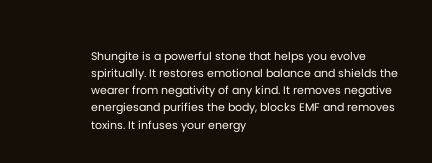Shungite is a powerful stone that helps you evolve spiritually. It restores emotional balance and shields the wearer from negativity of any kind. It removes negative energiesand purifies the body, blocks EMF and removes toxins. It infuses your energy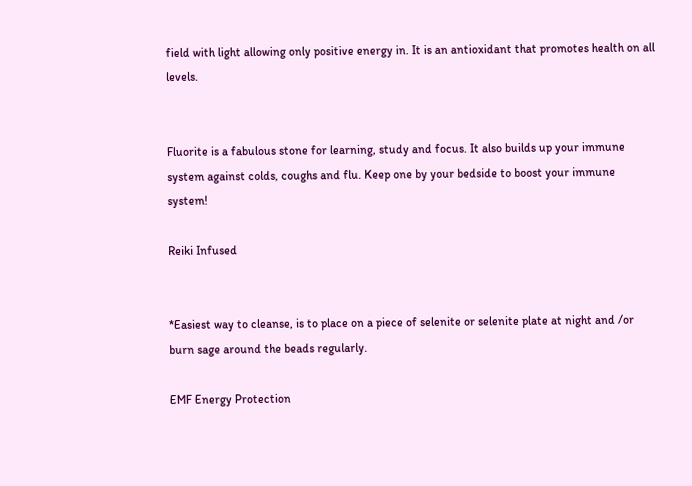field with light allowing only positive energy in. It is an antioxidant that promotes health on all levels.


Fluorite is a fabulous stone for learning, study and focus. It also builds up your immune system against colds, coughs and flu. Keep one by your bedside to boost your immune system!

Reiki Infused


*Easiest way to cleanse, is to place on a piece of selenite or selenite plate at night and /or burn sage around the beads regularly.

EMF Energy Protection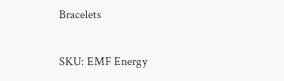Bracelets

SKU: EMF Energy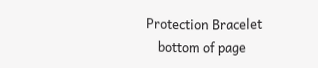Protection Bracelet
    bottom of page